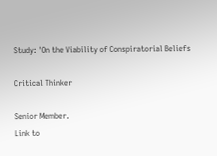Study: 'On the Viability of Conspiratorial Beliefs

Critical Thinker

Senior Member.
Link to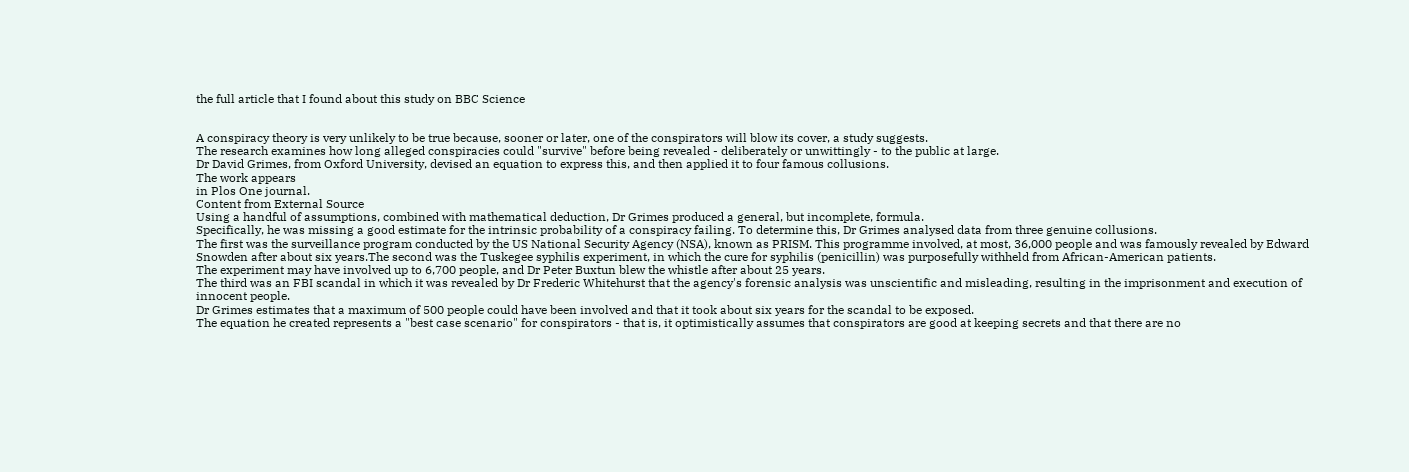the full article that I found about this study on BBC Science


A conspiracy theory is very unlikely to be true because, sooner or later, one of the conspirators will blow its cover, a study suggests.
The research examines how long alleged conspiracies could "survive" before being revealed - deliberately or unwittingly - to the public at large.
Dr David Grimes, from Oxford University, devised an equation to express this, and then applied it to four famous collusions.
The work appears
in Plos One journal.
Content from External Source
Using a handful of assumptions, combined with mathematical deduction, Dr Grimes produced a general, but incomplete, formula.
Specifically, he was missing a good estimate for the intrinsic probability of a conspiracy failing. To determine this, Dr Grimes analysed data from three genuine collusions.
The first was the surveillance program conducted by the US National Security Agency (NSA), known as PRISM. This programme involved, at most, 36,000 people and was famously revealed by Edward Snowden after about six years.The second was the Tuskegee syphilis experiment, in which the cure for syphilis (penicillin) was purposefully withheld from African-American patients.
The experiment may have involved up to 6,700 people, and Dr Peter Buxtun blew the whistle after about 25 years.
The third was an FBI scandal in which it was revealed by Dr Frederic Whitehurst that the agency's forensic analysis was unscientific and misleading, resulting in the imprisonment and execution of innocent people.
Dr Grimes estimates that a maximum of 500 people could have been involved and that it took about six years for the scandal to be exposed.
The equation he created represents a "best case scenario" for conspirators - that is, it optimistically assumes that conspirators are good at keeping secrets and that there are no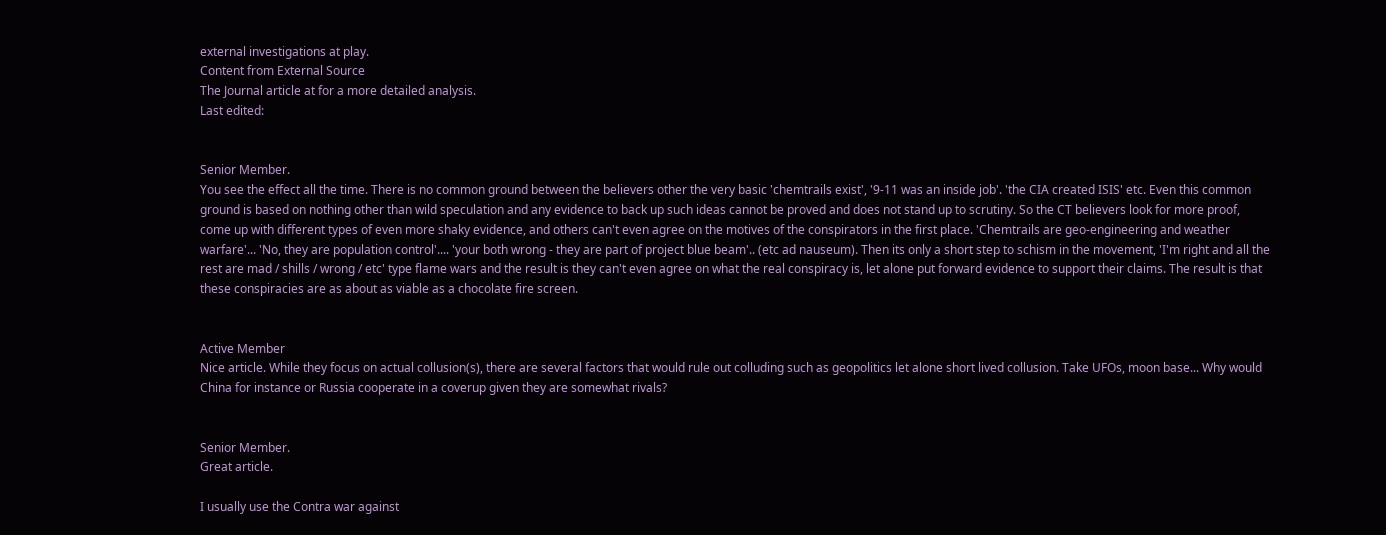external investigations at play.
Content from External Source
The Journal article at for a more detailed analysis.
Last edited:


Senior Member.
You see the effect all the time. There is no common ground between the believers other the very basic 'chemtrails exist', '9-11 was an inside job'. 'the CIA created ISIS' etc. Even this common ground is based on nothing other than wild speculation and any evidence to back up such ideas cannot be proved and does not stand up to scrutiny. So the CT believers look for more proof, come up with different types of even more shaky evidence, and others can't even agree on the motives of the conspirators in the first place. 'Chemtrails are geo-engineering and weather warfare'... 'No, they are population control'.... 'your both wrong - they are part of project blue beam'.. (etc ad nauseum). Then its only a short step to schism in the movement, 'I'm right and all the rest are mad / shills / wrong / etc' type flame wars and the result is they can't even agree on what the real conspiracy is, let alone put forward evidence to support their claims. The result is that these conspiracies are as about as viable as a chocolate fire screen.


Active Member
Nice article. While they focus on actual collusion(s), there are several factors that would rule out colluding such as geopolitics let alone short lived collusion. Take UFOs, moon base... Why would China for instance or Russia cooperate in a coverup given they are somewhat rivals?


Senior Member.
Great article.

I usually use the Contra war against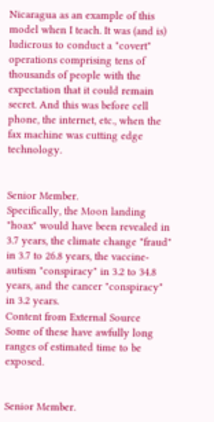Nicaragua as an example of this model when I teach. It was (and is) ludicrous to conduct a "covert" operations comprising tens of thousands of people with the expectation that it could remain secret. And this was before cell phone, the internet, etc., when the fax machine was cutting edge technology.


Senior Member.
Specifically, the Moon landing "hoax" would have been revealed in 3.7 years, the climate change "fraud" in 3.7 to 26.8 years, the vaccine-autism "conspiracy" in 3.2 to 34.8 years, and the cancer "conspiracy" in 3.2 years.
Content from External Source
Some of these have awfully long ranges of estimated time to be exposed.


Senior Member.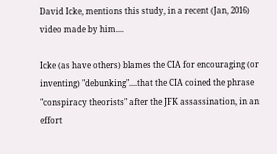David Icke, mentions this study, in a recent (Jan, 2016) video made by him....

Icke (as have others) blames the CIA for encouraging (or inventing) "debunking"....that the CIA coined the phrase "conspiracy theorists" after the JFK assassination, in an effort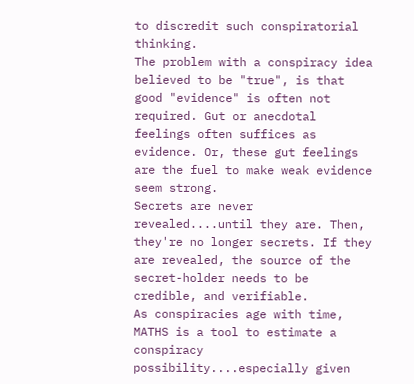to discredit such conspiratorial thinking.
The problem with a conspiracy idea believed to be "true", is that good "evidence" is often not required. Gut or anecdotal feelings often suffices as evidence. Or, these gut feelings are the fuel to make weak evidence seem strong.
Secrets are never revealed....until they are. Then, they're no longer secrets. If they are revealed, the source of the secret-holder needs to be credible, and verifiable.
As conspiracies age with time, MATHS is a tool to estimate a conspiracy possibility....especially given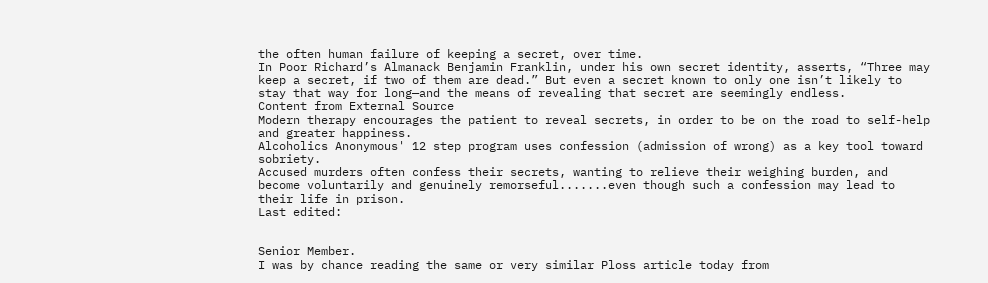the often human failure of keeping a secret, over time.
In Poor Richard’s Almanack Benjamin Franklin, under his own secret identity, asserts, “Three may keep a secret, if two of them are dead.” But even a secret known to only one isn’t likely to stay that way for long—and the means of revealing that secret are seemingly endless.
Content from External Source
Modern therapy encourages the patient to reveal secrets, in order to be on the road to self-help and greater happiness.
Alcoholics Anonymous' 12 step program uses confession (admission of wrong) as a key tool toward sobriety.
Accused murders often confess their secrets, wanting to relieve their weighing burden, and become voluntarily and genuinely remorseful.......even though such a confession may lead to their life in prison.
Last edited:


Senior Member.
I was by chance reading the same or very similar Ploss article today from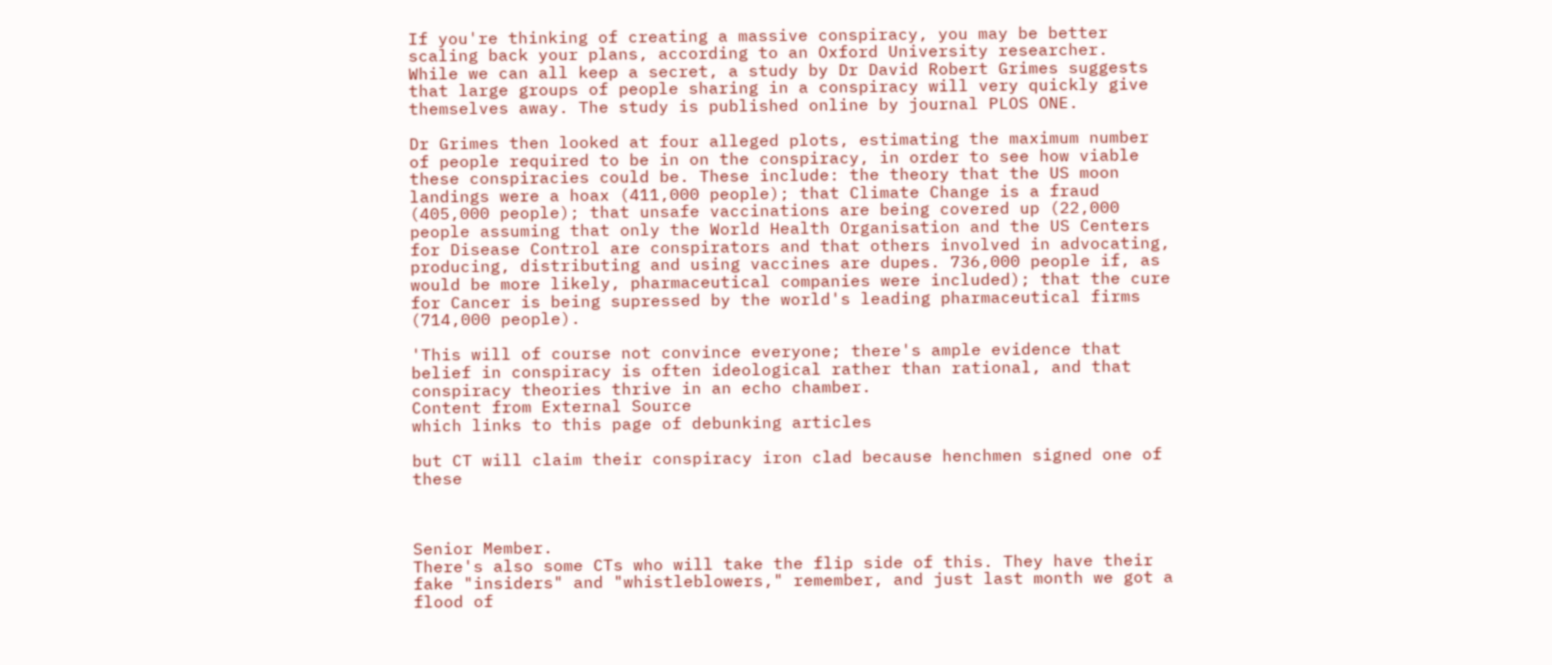If you're thinking of creating a massive conspiracy, you may be better scaling back your plans, according to an Oxford University researcher.
While we can all keep a secret, a study by Dr David Robert Grimes suggests that large groups of people sharing in a conspiracy will very quickly give themselves away. The study is published online by journal PLOS ONE.

Dr Grimes then looked at four alleged plots, estimating the maximum number of people required to be in on the conspiracy, in order to see how viable these conspiracies could be. These include: the theory that the US moon landings were a hoax (411,000 people); that Climate Change is a fraud (405,000 people); that unsafe vaccinations are being covered up (22,000 people assuming that only the World Health Organisation and the US Centers for Disease Control are conspirators and that others involved in advocating, producing, distributing and using vaccines are dupes. 736,000 people if, as would be more likely, pharmaceutical companies were included); that the cure for Cancer is being supressed by the world's leading pharmaceutical firms (714,000 people).

'This will of course not convince everyone; there's ample evidence that belief in conspiracy is often ideological rather than rational, and that conspiracy theories thrive in an echo chamber.
Content from External Source
which links to this page of debunking articles

but CT will claim their conspiracy iron clad because henchmen signed one of these



Senior Member.
There's also some CTs who will take the flip side of this. They have their fake "insiders" and "whistleblowers," remember, and just last month we got a flood of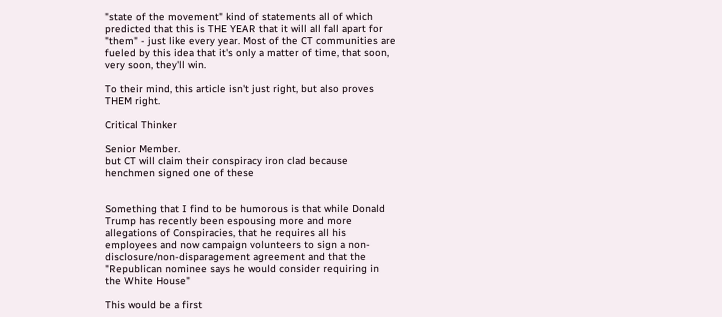"state of the movement" kind of statements all of which predicted that this is THE YEAR that it will all fall apart for "them" - just like every year. Most of the CT communities are fueled by this idea that it's only a matter of time, that soon, very soon, they'll win.

To their mind, this article isn't just right, but also proves THEM right.

Critical Thinker

Senior Member.
but CT will claim their conspiracy iron clad because henchmen signed one of these


Something that I find to be humorous is that while Donald Trump has recently been espousing more and more allegations of Conspiracies, that he requires all his employees and now campaign volunteers to sign a non-disclosure/non-disparagement agreement and that the "Republican nominee says he would consider requiring in the White House"

This would be a first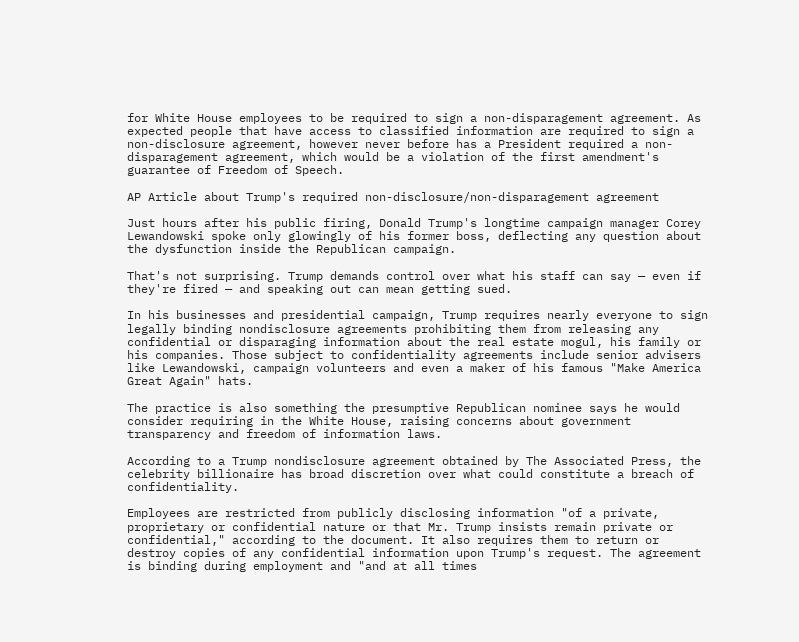for White House employees to be required to sign a non-disparagement agreement. As expected people that have access to classified information are required to sign a non-disclosure agreement, however never before has a President required a non-disparagement agreement, which would be a violation of the first amendment's guarantee of Freedom of Speech.

AP Article about Trump's required non-disclosure/non-disparagement agreement

Just hours after his public firing, Donald Trump's longtime campaign manager Corey Lewandowski spoke only glowingly of his former boss, deflecting any question about the dysfunction inside the Republican campaign.

That's not surprising. Trump demands control over what his staff can say — even if they're fired — and speaking out can mean getting sued.

In his businesses and presidential campaign, Trump requires nearly everyone to sign legally binding nondisclosure agreements prohibiting them from releasing any confidential or disparaging information about the real estate mogul, his family or his companies. Those subject to confidentiality agreements include senior advisers like Lewandowski, campaign volunteers and even a maker of his famous "Make America Great Again" hats.

The practice is also something the presumptive Republican nominee says he would consider requiring in the White House, raising concerns about government transparency and freedom of information laws.

According to a Trump nondisclosure agreement obtained by The Associated Press, the celebrity billionaire has broad discretion over what could constitute a breach of confidentiality.

Employees are restricted from publicly disclosing information "of a private, proprietary or confidential nature or that Mr. Trump insists remain private or confidential," according to the document. It also requires them to return or destroy copies of any confidential information upon Trump's request. The agreement is binding during employment and "and at all times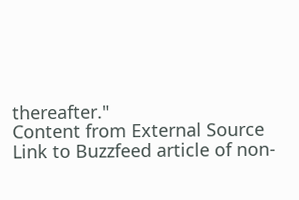thereafter."
Content from External Source
Link to Buzzfeed article of non-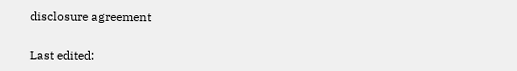disclosure agreement


Last edited: